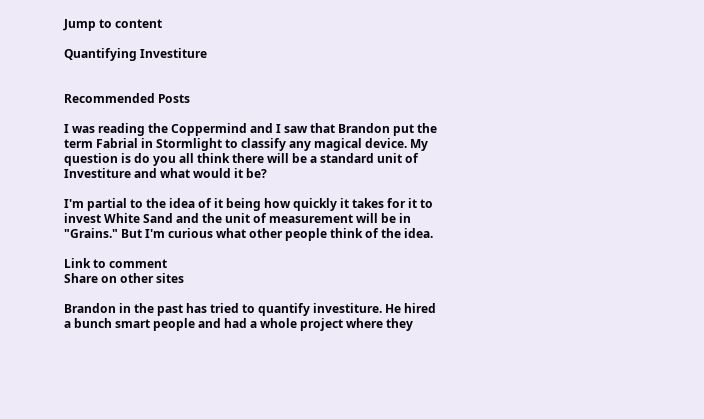Jump to content

Quantifying Investiture


Recommended Posts

I was reading the Coppermind and I saw that Brandon put the term Fabrial in Stormlight to classify any magical device. My question is do you all think there will be a standard unit of Investiture and what would it be?

I'm partial to the idea of it being how quickly it takes for it to invest White Sand and the unit of measurement will be in "Grains." But I'm curious what other people think of the idea.

Link to comment
Share on other sites

Brandon in the past has tried to quantify investiture. He hired a bunch smart people and had a whole project where they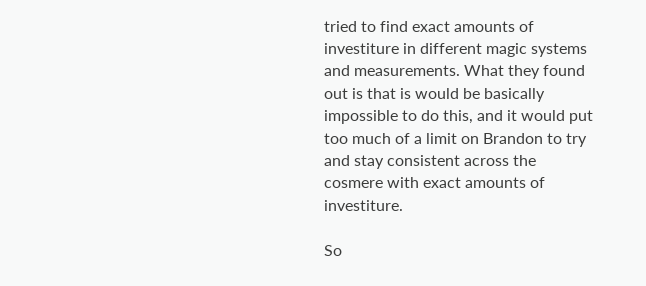tried to find exact amounts of investiture in different magic systems and measurements. What they found out is that is would be basically impossible to do this, and it would put too much of a limit on Brandon to try and stay consistent across the cosmere with exact amounts of investiture.

So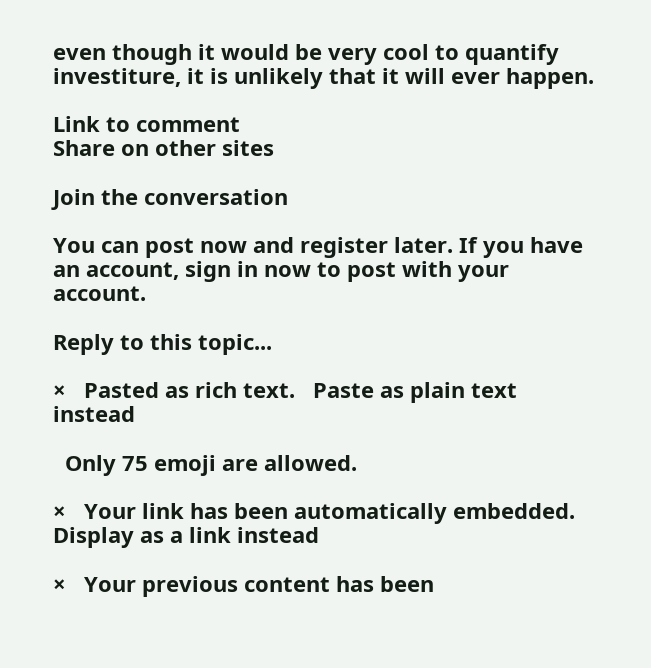even though it would be very cool to quantify investiture, it is unlikely that it will ever happen.

Link to comment
Share on other sites

Join the conversation

You can post now and register later. If you have an account, sign in now to post with your account.

Reply to this topic...

×   Pasted as rich text.   Paste as plain text instead

  Only 75 emoji are allowed.

×   Your link has been automatically embedded.   Display as a link instead

×   Your previous content has been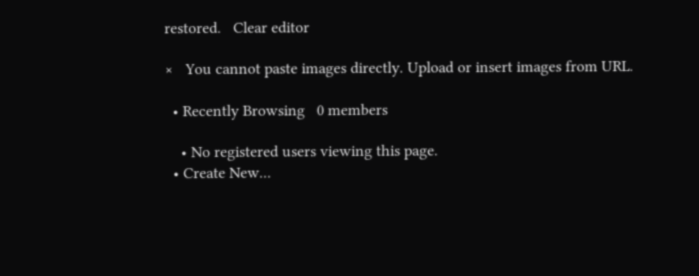restored.   Clear editor

×   You cannot paste images directly. Upload or insert images from URL.

  • Recently Browsing   0 members

    • No registered users viewing this page.
  • Create New...